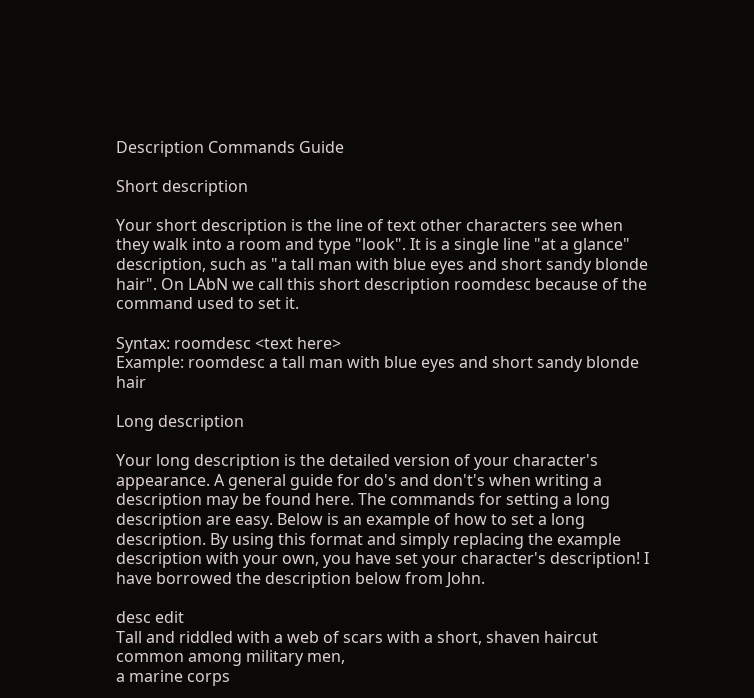Description Commands Guide

Short description

Your short description is the line of text other characters see when they walk into a room and type "look". It is a single line "at a glance" description, such as "a tall man with blue eyes and short sandy blonde hair". On LAbN we call this short description roomdesc because of the command used to set it.

Syntax: roomdesc <text here>
Example: roomdesc a tall man with blue eyes and short sandy blonde hair

Long description

Your long description is the detailed version of your character's appearance. A general guide for do's and don't's when writing a description may be found here. The commands for setting a long description are easy. Below is an example of how to set a long description. By using this format and simply replacing the example description with your own, you have set your character's description! I have borrowed the description below from John.

desc edit
Tall and riddled with a web of scars with a short, shaven haircut common among military men,
a marine corps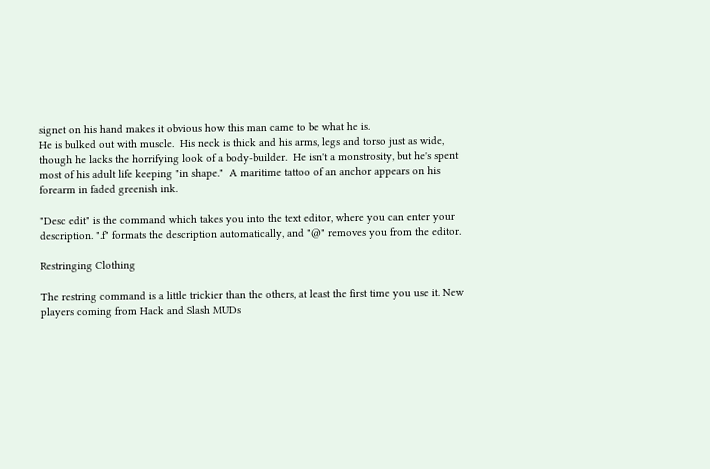signet on his hand makes it obvious how this man came to be what he is.
He is bulked out with muscle.  His neck is thick and his arms, legs and torso just as wide,
though he lacks the horrifying look of a body-builder.  He isn't a monstrosity, but he's spent
most of his adult life keeping "in shape."  A maritime tattoo of an anchor appears on his
forearm in faded greenish ink.

"Desc edit" is the command which takes you into the text editor, where you can enter your description. ".f" formats the description automatically, and "@" removes you from the editor.

Restringing Clothing

The restring command is a little trickier than the others, at least the first time you use it. New players coming from Hack and Slash MUDs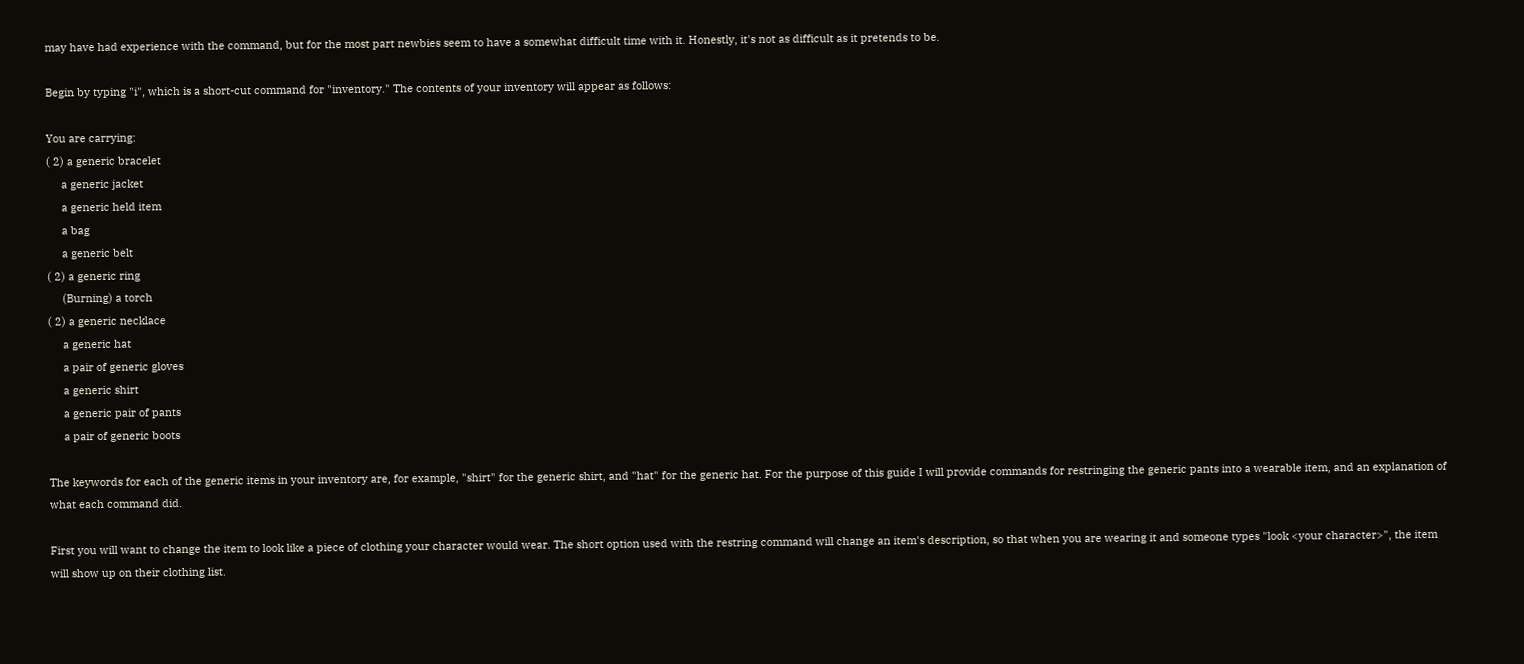may have had experience with the command, but for the most part newbies seem to have a somewhat difficult time with it. Honestly, it's not as difficult as it pretends to be.

Begin by typing "i", which is a short-cut command for "inventory." The contents of your inventory will appear as follows:

You are carrying:
( 2) a generic bracelet
     a generic jacket
     a generic held item
     a bag
     a generic belt
( 2) a generic ring
     (Burning) a torch
( 2) a generic necklace
     a generic hat
     a pair of generic gloves
     a generic shirt
     a generic pair of pants
     a pair of generic boots

The keywords for each of the generic items in your inventory are, for example, "shirt" for the generic shirt, and "hat" for the generic hat. For the purpose of this guide I will provide commands for restringing the generic pants into a wearable item, and an explanation of what each command did.

First you will want to change the item to look like a piece of clothing your character would wear. The short option used with the restring command will change an item's description, so that when you are wearing it and someone types "look <your character>", the item will show up on their clothing list.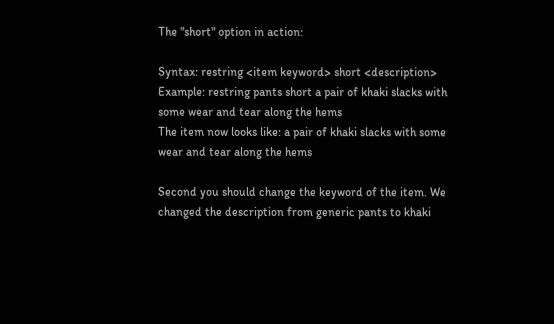The "short" option in action:

Syntax: restring <item keyword> short <description>
Example: restring pants short a pair of khaki slacks with some wear and tear along the hems
The item now looks like: a pair of khaki slacks with some wear and tear along the hems

Second you should change the keyword of the item. We changed the description from generic pants to khaki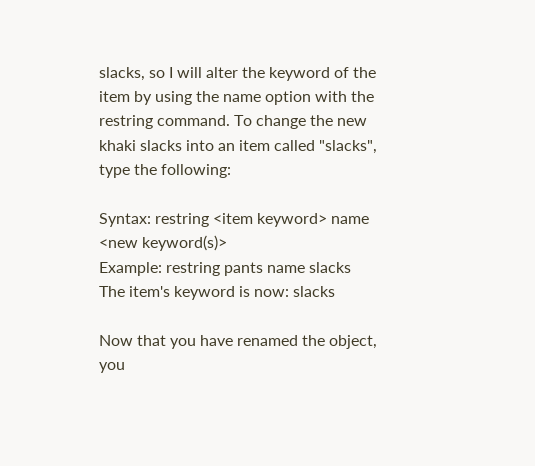slacks, so I will alter the keyword of the item by using the name option with the restring command. To change the new khaki slacks into an item called "slacks", type the following:

Syntax: restring <item keyword> name <new keyword(s)>
Example: restring pants name slacks
The item's keyword is now: slacks

Now that you have renamed the object, you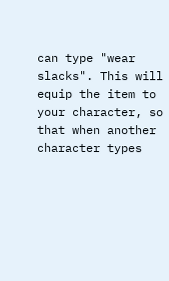can type "wear slacks". This will equip the item to your character, so that when another character types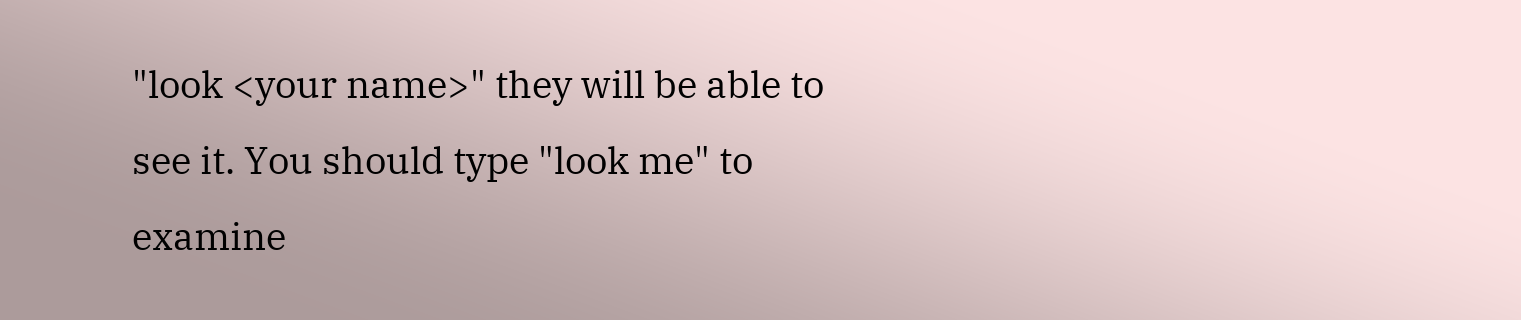"look <your name>" they will be able to see it. You should type "look me" to examine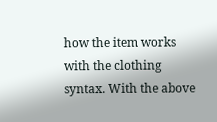how the item works with the clothing syntax. With the above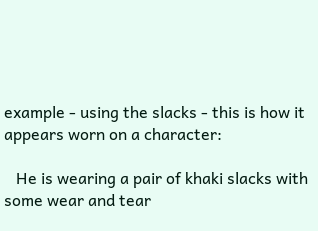example - using the slacks - this is how it appears worn on a character:

   He is wearing a pair of khaki slacks with some wear and tear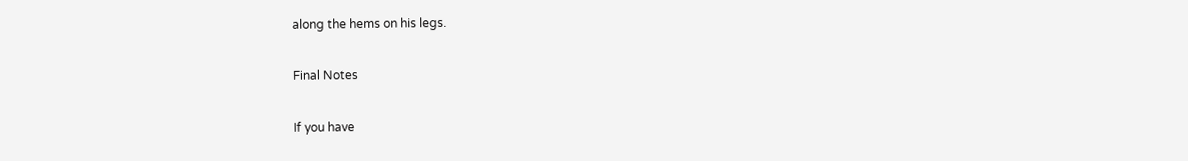along the hems on his legs.

Final Notes

If you have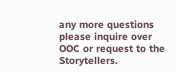any more questions please inquire over OOC or request to the Storytellers.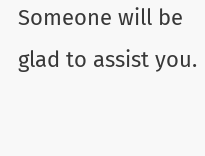Someone will be glad to assist you.